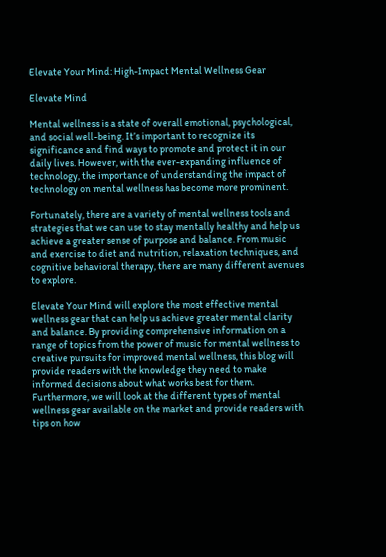Elevate Your Mind: High-Impact Mental Wellness Gear

Elevate Mind

Mental wellness is a state of overall emotional, psychological, and social well-being. It’s important to recognize its significance and find ways to promote and protect it in our daily lives. However, with the ever-expanding influence of technology, the importance of understanding the impact of technology on mental wellness has become more prominent.

Fortunately, there are a variety of mental wellness tools and strategies that we can use to stay mentally healthy and help us achieve a greater sense of purpose and balance. From music and exercise to diet and nutrition, relaxation techniques, and cognitive behavioral therapy, there are many different avenues to explore.

Elevate Your Mind will explore the most effective mental wellness gear that can help us achieve greater mental clarity and balance. By providing comprehensive information on a range of topics from the power of music for mental wellness to creative pursuits for improved mental wellness, this blog will provide readers with the knowledge they need to make informed decisions about what works best for them. Furthermore, we will look at the different types of mental wellness gear available on the market and provide readers with tips on how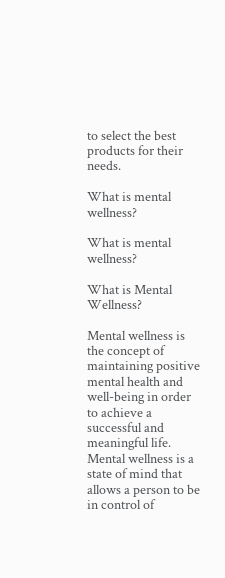to select the best products for their needs.

What is mental wellness?

What is mental wellness?

What is Mental Wellness?

Mental wellness is the concept of maintaining positive mental health and well-being in order to achieve a successful and meaningful life. Mental wellness is a state of mind that allows a person to be in control of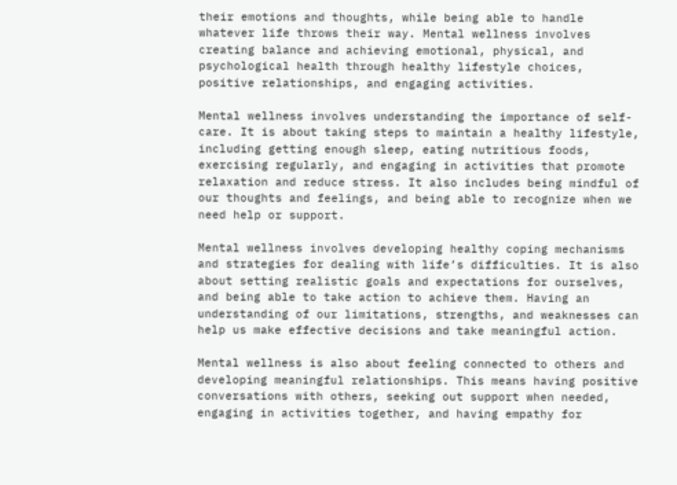their emotions and thoughts, while being able to handle whatever life throws their way. Mental wellness involves creating balance and achieving emotional, physical, and psychological health through healthy lifestyle choices, positive relationships, and engaging activities.

Mental wellness involves understanding the importance of self-care. It is about taking steps to maintain a healthy lifestyle, including getting enough sleep, eating nutritious foods, exercising regularly, and engaging in activities that promote relaxation and reduce stress. It also includes being mindful of our thoughts and feelings, and being able to recognize when we need help or support.

Mental wellness involves developing healthy coping mechanisms and strategies for dealing with life’s difficulties. It is also about setting realistic goals and expectations for ourselves, and being able to take action to achieve them. Having an understanding of our limitations, strengths, and weaknesses can help us make effective decisions and take meaningful action.

Mental wellness is also about feeling connected to others and developing meaningful relationships. This means having positive conversations with others, seeking out support when needed, engaging in activities together, and having empathy for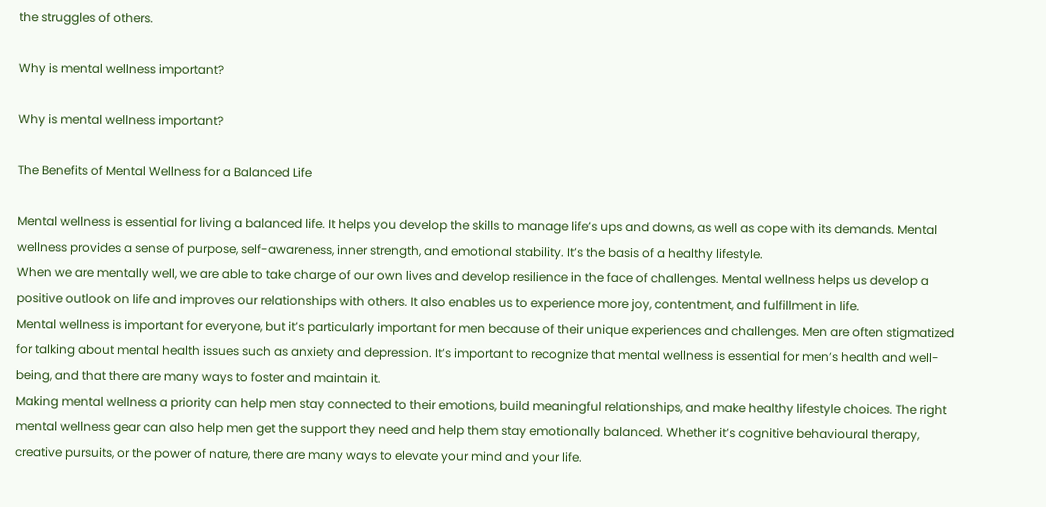the struggles of others.

Why is mental wellness important?

Why is mental wellness important?

The Benefits of Mental Wellness for a Balanced Life

Mental wellness is essential for living a balanced life. It helps you develop the skills to manage life’s ups and downs, as well as cope with its demands. Mental wellness provides a sense of purpose, self-awareness, inner strength, and emotional stability. It’s the basis of a healthy lifestyle.
When we are mentally well, we are able to take charge of our own lives and develop resilience in the face of challenges. Mental wellness helps us develop a positive outlook on life and improves our relationships with others. It also enables us to experience more joy, contentment, and fulfillment in life.
Mental wellness is important for everyone, but it’s particularly important for men because of their unique experiences and challenges. Men are often stigmatized for talking about mental health issues such as anxiety and depression. It’s important to recognize that mental wellness is essential for men’s health and well-being, and that there are many ways to foster and maintain it.
Making mental wellness a priority can help men stay connected to their emotions, build meaningful relationships, and make healthy lifestyle choices. The right mental wellness gear can also help men get the support they need and help them stay emotionally balanced. Whether it’s cognitive behavioural therapy, creative pursuits, or the power of nature, there are many ways to elevate your mind and your life.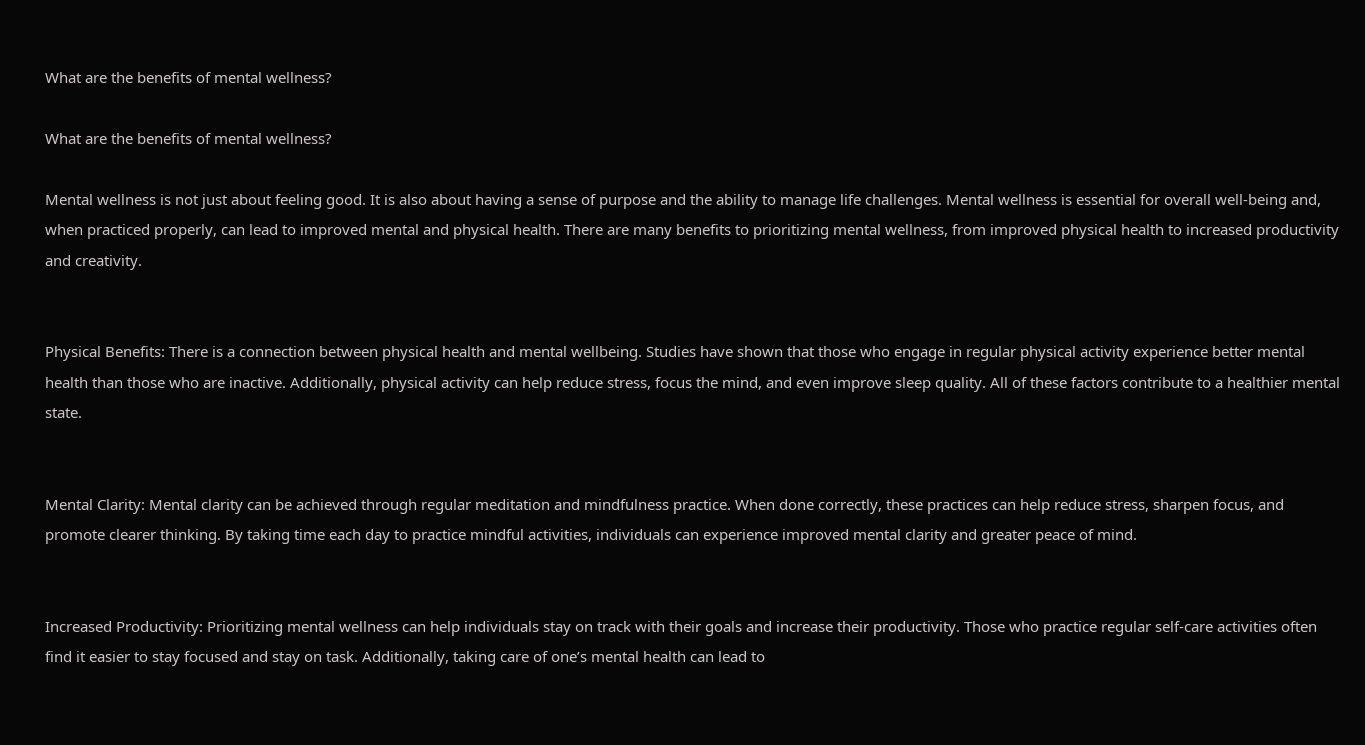What are the benefits of mental wellness?

What are the benefits of mental wellness?

Mental wellness is not just about feeling good. It is also about having a sense of purpose and the ability to manage life challenges. Mental wellness is essential for overall well-being and, when practiced properly, can lead to improved mental and physical health. There are many benefits to prioritizing mental wellness, from improved physical health to increased productivity and creativity.


Physical Benefits: There is a connection between physical health and mental wellbeing. Studies have shown that those who engage in regular physical activity experience better mental health than those who are inactive. Additionally, physical activity can help reduce stress, focus the mind, and even improve sleep quality. All of these factors contribute to a healthier mental state.


Mental Clarity: Mental clarity can be achieved through regular meditation and mindfulness practice. When done correctly, these practices can help reduce stress, sharpen focus, and promote clearer thinking. By taking time each day to practice mindful activities, individuals can experience improved mental clarity and greater peace of mind.


Increased Productivity: Prioritizing mental wellness can help individuals stay on track with their goals and increase their productivity. Those who practice regular self-care activities often find it easier to stay focused and stay on task. Additionally, taking care of one’s mental health can lead to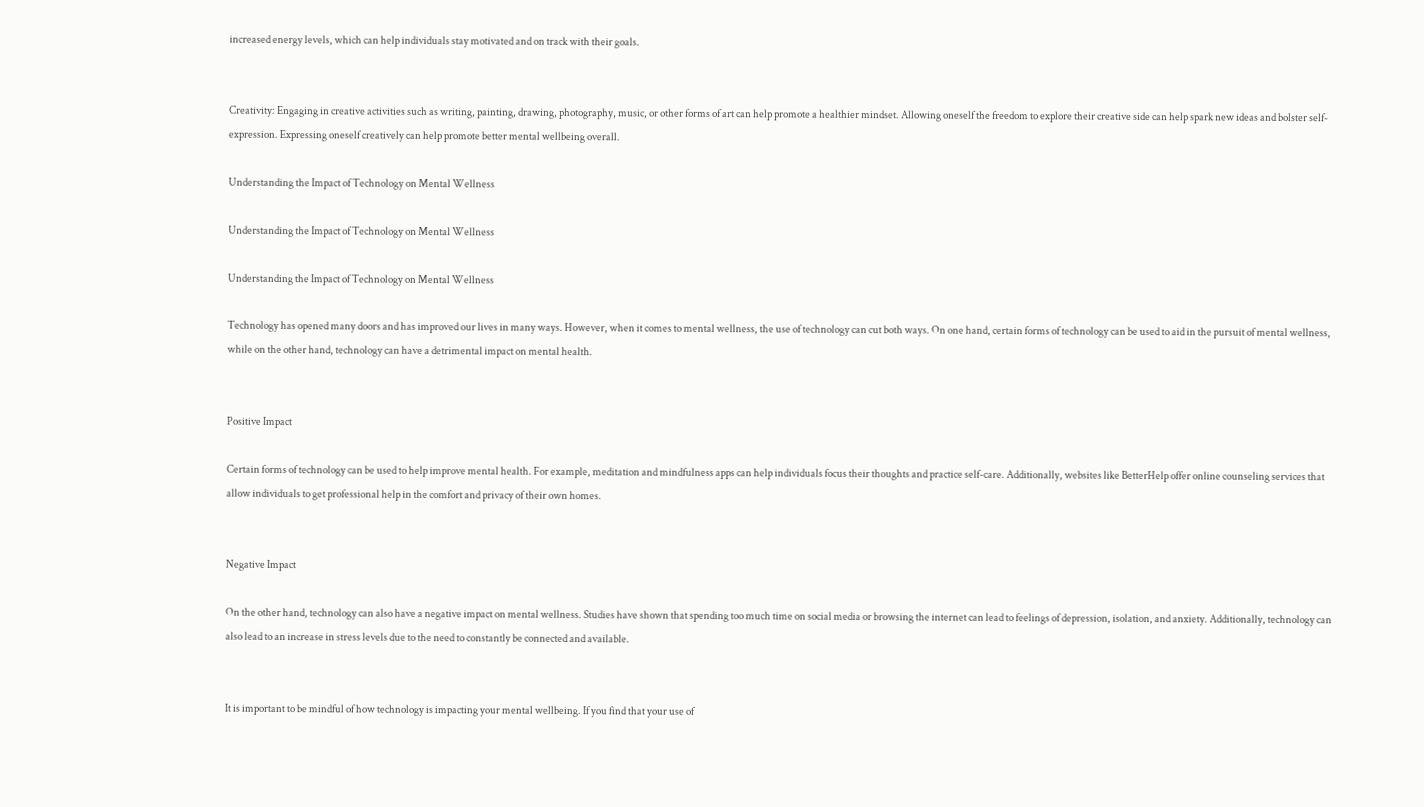increased energy levels, which can help individuals stay motivated and on track with their goals.


Creativity: Engaging in creative activities such as writing, painting, drawing, photography, music, or other forms of art can help promote a healthier mindset. Allowing oneself the freedom to explore their creative side can help spark new ideas and bolster self-expression. Expressing oneself creatively can help promote better mental wellbeing overall.

Understanding the Impact of Technology on Mental Wellness

Understanding the Impact of Technology on Mental Wellness

Understanding the Impact of Technology on Mental Wellness

Technology has opened many doors and has improved our lives in many ways. However, when it comes to mental wellness, the use of technology can cut both ways. On one hand, certain forms of technology can be used to aid in the pursuit of mental wellness, while on the other hand, technology can have a detrimental impact on mental health.


Positive Impact

Certain forms of technology can be used to help improve mental health. For example, meditation and mindfulness apps can help individuals focus their thoughts and practice self-care. Additionally, websites like BetterHelp offer online counseling services that allow individuals to get professional help in the comfort and privacy of their own homes.


Negative Impact

On the other hand, technology can also have a negative impact on mental wellness. Studies have shown that spending too much time on social media or browsing the internet can lead to feelings of depression, isolation, and anxiety. Additionally, technology can also lead to an increase in stress levels due to the need to constantly be connected and available.


It is important to be mindful of how technology is impacting your mental wellbeing. If you find that your use of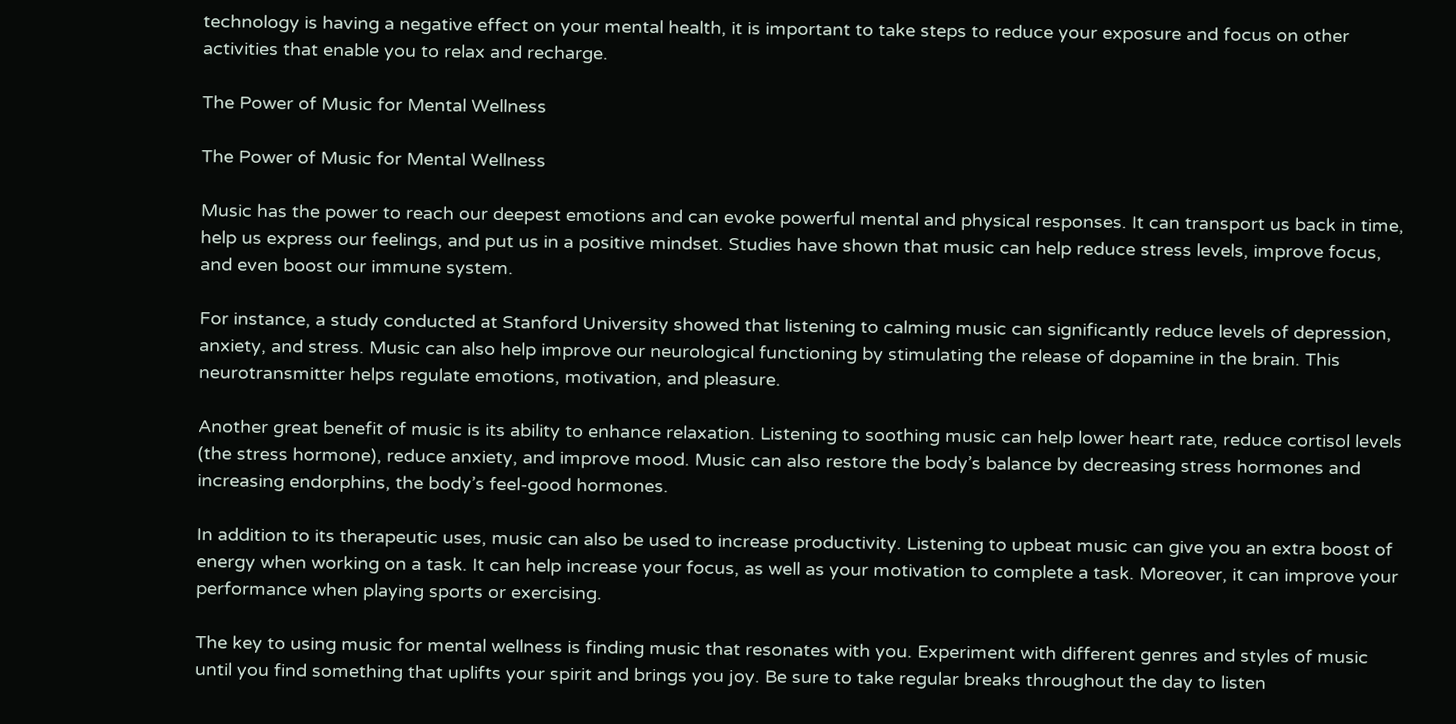technology is having a negative effect on your mental health, it is important to take steps to reduce your exposure and focus on other activities that enable you to relax and recharge.

The Power of Music for Mental Wellness

The Power of Music for Mental Wellness

Music has the power to reach our deepest emotions and can evoke powerful mental and physical responses. It can transport us back in time, help us express our feelings, and put us in a positive mindset. Studies have shown that music can help reduce stress levels, improve focus, and even boost our immune system.

For instance, a study conducted at Stanford University showed that listening to calming music can significantly reduce levels of depression, anxiety, and stress. Music can also help improve our neurological functioning by stimulating the release of dopamine in the brain. This neurotransmitter helps regulate emotions, motivation, and pleasure.

Another great benefit of music is its ability to enhance relaxation. Listening to soothing music can help lower heart rate, reduce cortisol levels (the stress hormone), reduce anxiety, and improve mood. Music can also restore the body’s balance by decreasing stress hormones and increasing endorphins, the body’s feel-good hormones.

In addition to its therapeutic uses, music can also be used to increase productivity. Listening to upbeat music can give you an extra boost of energy when working on a task. It can help increase your focus, as well as your motivation to complete a task. Moreover, it can improve your performance when playing sports or exercising.

The key to using music for mental wellness is finding music that resonates with you. Experiment with different genres and styles of music until you find something that uplifts your spirit and brings you joy. Be sure to take regular breaks throughout the day to listen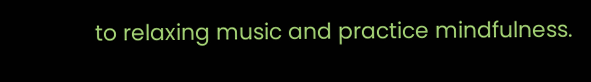to relaxing music and practice mindfulness.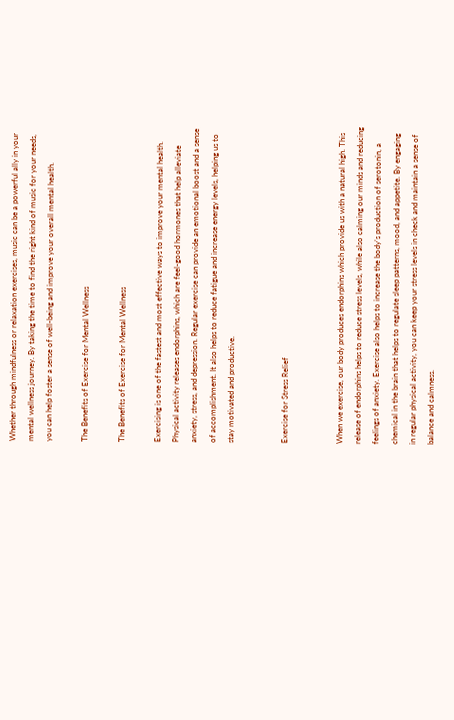Whether through mindfulness or relaxation exercises, music can be a powerful ally in your mental wellness journey. By taking the time to find the right kind of music for your needs, you can help foster a sense of well-being and improve your overall mental health.

The Benefits of Exercise for Mental Wellness

The Benefits of Exercise for Mental Wellness

Exercising is one of the fastest and most effective ways to improve your mental health. Physical activity releases endorphins, which are feel-good hormones that help alleviate anxiety, stress, and depression. Regular exercise can provide an emotional boost and a sense of accomplishment. It also helps to reduce fatigue and increase energy levels, helping us to stay motivated and productive.


Exercise for Stress Relief


When we exercise, our body produces endorphins which provide us with a natural high. This release of endorphins helps to reduce stress levels, while also calming our minds and reducing feelings of anxiety. Exercise also helps to increase the body’s production of serotonin, a chemical in the brain that helps to regulate sleep patterns, mood, and appetite. By engaging in regular physical activity, you can keep your stress levels in check and maintain a sense of balance and calmness.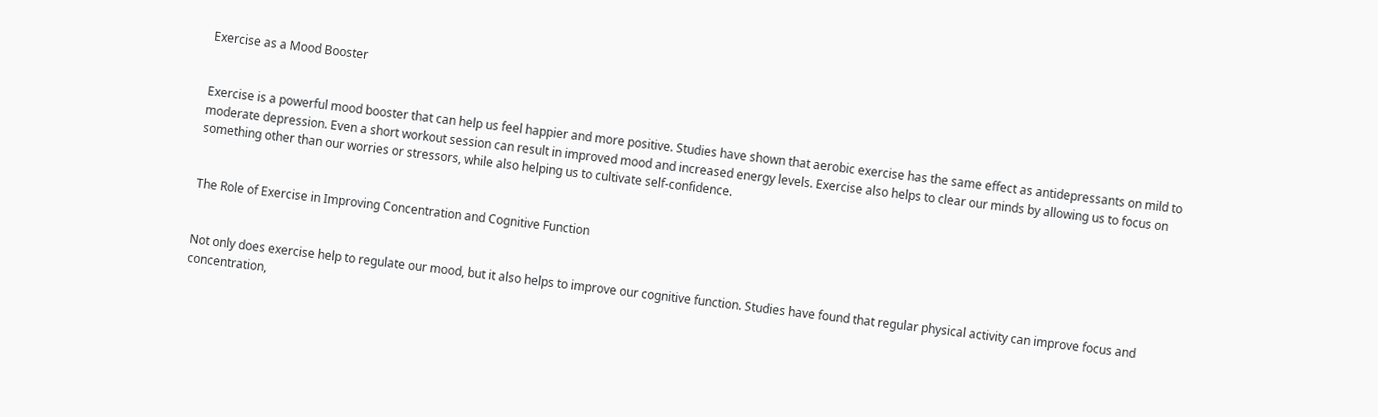Exercise as a Mood Booster


Exercise is a powerful mood booster that can help us feel happier and more positive. Studies have shown that aerobic exercise has the same effect as antidepressants on mild to moderate depression. Even a short workout session can result in improved mood and increased energy levels. Exercise also helps to clear our minds by allowing us to focus on something other than our worries or stressors, while also helping us to cultivate self-confidence.


The Role of Exercise in Improving Concentration and Cognitive Function


Not only does exercise help to regulate our mood, but it also helps to improve our cognitive function. Studies have found that regular physical activity can improve focus and concentration,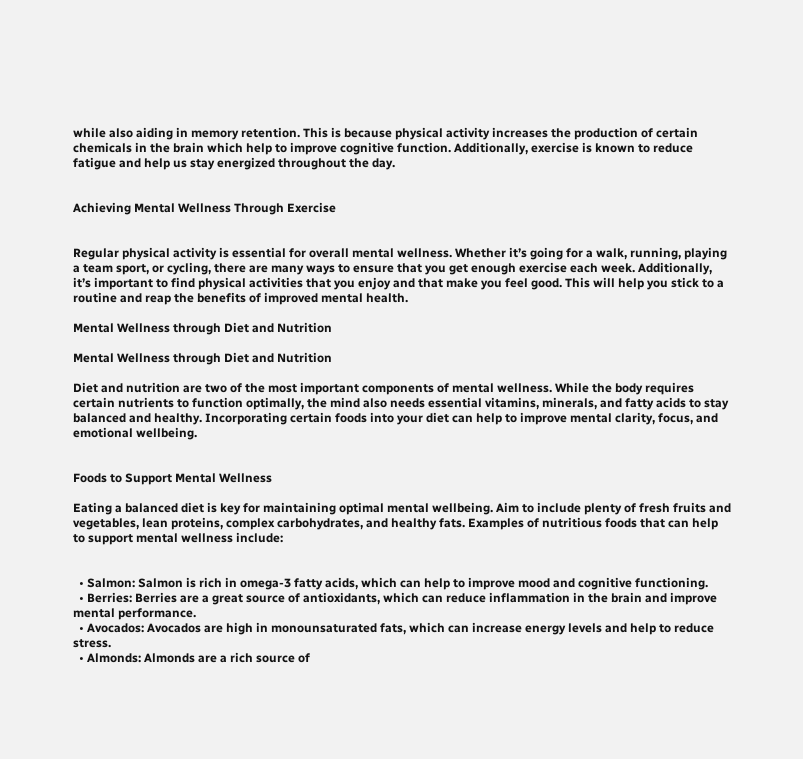while also aiding in memory retention. This is because physical activity increases the production of certain chemicals in the brain which help to improve cognitive function. Additionally, exercise is known to reduce fatigue and help us stay energized throughout the day.


Achieving Mental Wellness Through Exercise


Regular physical activity is essential for overall mental wellness. Whether it’s going for a walk, running, playing a team sport, or cycling, there are many ways to ensure that you get enough exercise each week. Additionally, it’s important to find physical activities that you enjoy and that make you feel good. This will help you stick to a routine and reap the benefits of improved mental health.

Mental Wellness through Diet and Nutrition

Mental Wellness through Diet and Nutrition

Diet and nutrition are two of the most important components of mental wellness. While the body requires certain nutrients to function optimally, the mind also needs essential vitamins, minerals, and fatty acids to stay balanced and healthy. Incorporating certain foods into your diet can help to improve mental clarity, focus, and emotional wellbeing.


Foods to Support Mental Wellness

Eating a balanced diet is key for maintaining optimal mental wellbeing. Aim to include plenty of fresh fruits and vegetables, lean proteins, complex carbohydrates, and healthy fats. Examples of nutritious foods that can help to support mental wellness include:


  • Salmon: Salmon is rich in omega-3 fatty acids, which can help to improve mood and cognitive functioning.
  • Berries: Berries are a great source of antioxidants, which can reduce inflammation in the brain and improve mental performance.
  • Avocados: Avocados are high in monounsaturated fats, which can increase energy levels and help to reduce stress.
  • Almonds: Almonds are a rich source of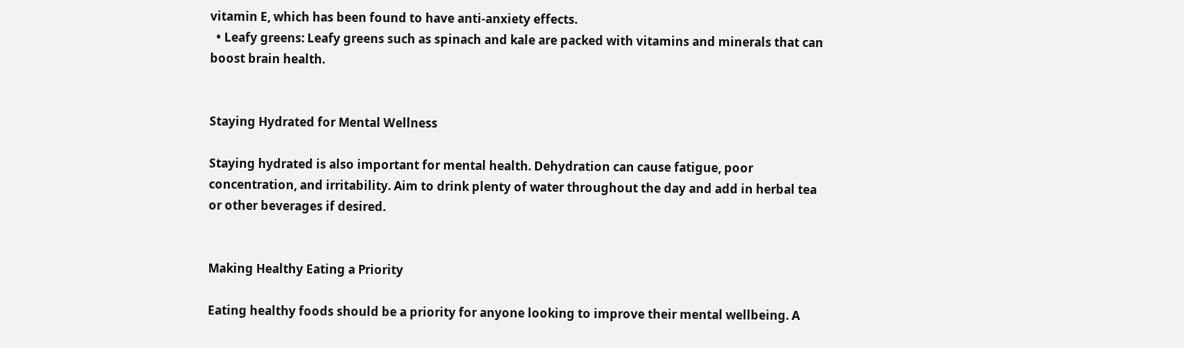vitamin E, which has been found to have anti-anxiety effects.
  • Leafy greens: Leafy greens such as spinach and kale are packed with vitamins and minerals that can boost brain health.


Staying Hydrated for Mental Wellness

Staying hydrated is also important for mental health. Dehydration can cause fatigue, poor concentration, and irritability. Aim to drink plenty of water throughout the day and add in herbal tea or other beverages if desired.


Making Healthy Eating a Priority

Eating healthy foods should be a priority for anyone looking to improve their mental wellbeing. A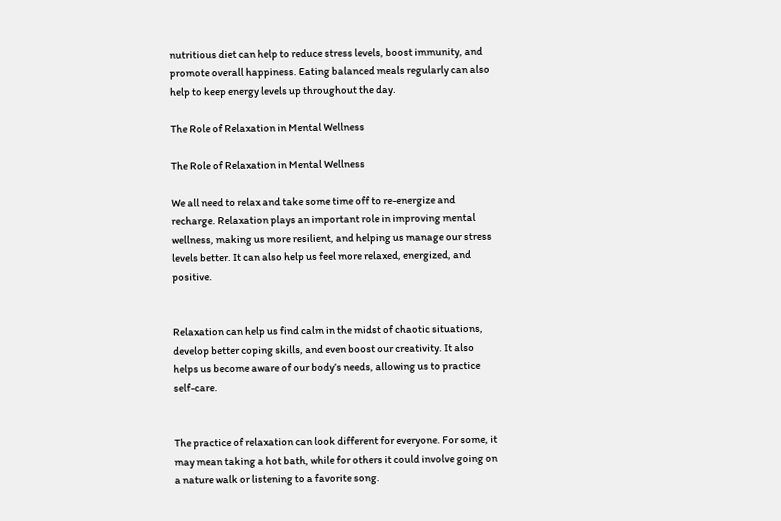nutritious diet can help to reduce stress levels, boost immunity, and promote overall happiness. Eating balanced meals regularly can also help to keep energy levels up throughout the day.

The Role of Relaxation in Mental Wellness

The Role of Relaxation in Mental Wellness

We all need to relax and take some time off to re-energize and recharge. Relaxation plays an important role in improving mental wellness, making us more resilient, and helping us manage our stress levels better. It can also help us feel more relaxed, energized, and positive.


Relaxation can help us find calm in the midst of chaotic situations, develop better coping skills, and even boost our creativity. It also helps us become aware of our body’s needs, allowing us to practice self-care.


The practice of relaxation can look different for everyone. For some, it may mean taking a hot bath, while for others it could involve going on a nature walk or listening to a favorite song.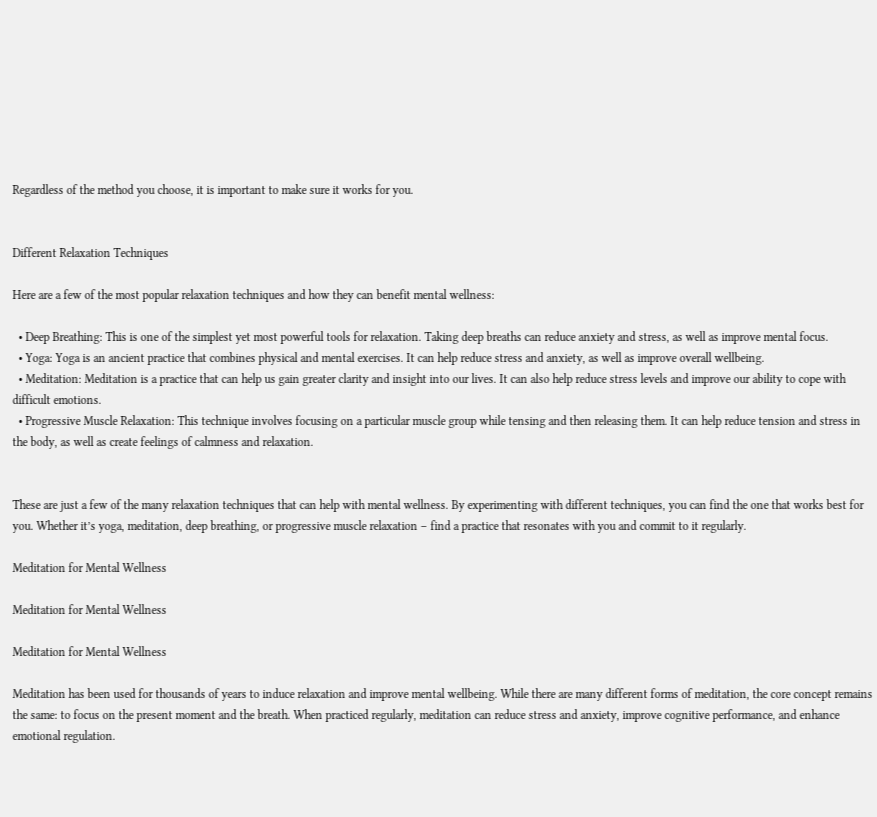Regardless of the method you choose, it is important to make sure it works for you.


Different Relaxation Techniques

Here are a few of the most popular relaxation techniques and how they can benefit mental wellness:

  • Deep Breathing: This is one of the simplest yet most powerful tools for relaxation. Taking deep breaths can reduce anxiety and stress, as well as improve mental focus.
  • Yoga: Yoga is an ancient practice that combines physical and mental exercises. It can help reduce stress and anxiety, as well as improve overall wellbeing.
  • Meditation: Meditation is a practice that can help us gain greater clarity and insight into our lives. It can also help reduce stress levels and improve our ability to cope with difficult emotions.
  • Progressive Muscle Relaxation: This technique involves focusing on a particular muscle group while tensing and then releasing them. It can help reduce tension and stress in the body, as well as create feelings of calmness and relaxation.


These are just a few of the many relaxation techniques that can help with mental wellness. By experimenting with different techniques, you can find the one that works best for you. Whether it’s yoga, meditation, deep breathing, or progressive muscle relaxation – find a practice that resonates with you and commit to it regularly.

Meditation for Mental Wellness

Meditation for Mental Wellness

Meditation for Mental Wellness

Meditation has been used for thousands of years to induce relaxation and improve mental wellbeing. While there are many different forms of meditation, the core concept remains the same: to focus on the present moment and the breath. When practiced regularly, meditation can reduce stress and anxiety, improve cognitive performance, and enhance emotional regulation.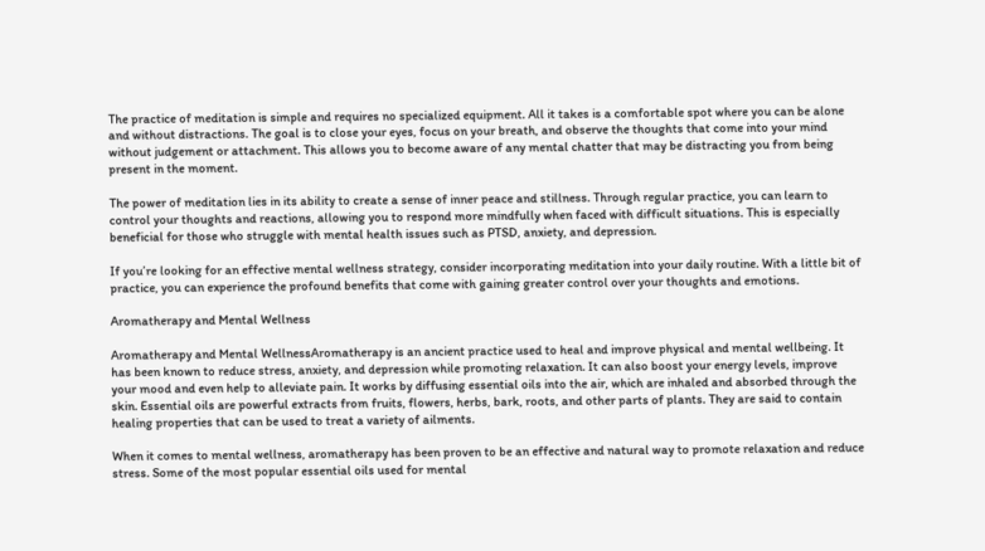The practice of meditation is simple and requires no specialized equipment. All it takes is a comfortable spot where you can be alone and without distractions. The goal is to close your eyes, focus on your breath, and observe the thoughts that come into your mind without judgement or attachment. This allows you to become aware of any mental chatter that may be distracting you from being present in the moment.

The power of meditation lies in its ability to create a sense of inner peace and stillness. Through regular practice, you can learn to control your thoughts and reactions, allowing you to respond more mindfully when faced with difficult situations. This is especially beneficial for those who struggle with mental health issues such as PTSD, anxiety, and depression.

If you’re looking for an effective mental wellness strategy, consider incorporating meditation into your daily routine. With a little bit of practice, you can experience the profound benefits that come with gaining greater control over your thoughts and emotions.

Aromatherapy and Mental Wellness

Aromatherapy and Mental WellnessAromatherapy is an ancient practice used to heal and improve physical and mental wellbeing. It has been known to reduce stress, anxiety, and depression while promoting relaxation. It can also boost your energy levels, improve your mood and even help to alleviate pain. It works by diffusing essential oils into the air, which are inhaled and absorbed through the skin. Essential oils are powerful extracts from fruits, flowers, herbs, bark, roots, and other parts of plants. They are said to contain healing properties that can be used to treat a variety of ailments.

When it comes to mental wellness, aromatherapy has been proven to be an effective and natural way to promote relaxation and reduce stress. Some of the most popular essential oils used for mental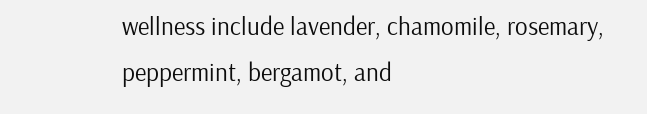wellness include lavender, chamomile, rosemary, peppermint, bergamot, and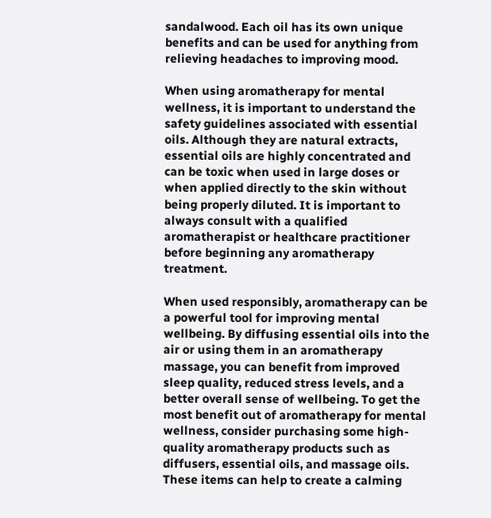sandalwood. Each oil has its own unique benefits and can be used for anything from relieving headaches to improving mood.

When using aromatherapy for mental wellness, it is important to understand the safety guidelines associated with essential oils. Although they are natural extracts, essential oils are highly concentrated and can be toxic when used in large doses or when applied directly to the skin without being properly diluted. It is important to always consult with a qualified aromatherapist or healthcare practitioner before beginning any aromatherapy treatment.

When used responsibly, aromatherapy can be a powerful tool for improving mental wellbeing. By diffusing essential oils into the air or using them in an aromatherapy massage, you can benefit from improved sleep quality, reduced stress levels, and a better overall sense of wellbeing. To get the most benefit out of aromatherapy for mental wellness, consider purchasing some high-quality aromatherapy products such as diffusers, essential oils, and massage oils. These items can help to create a calming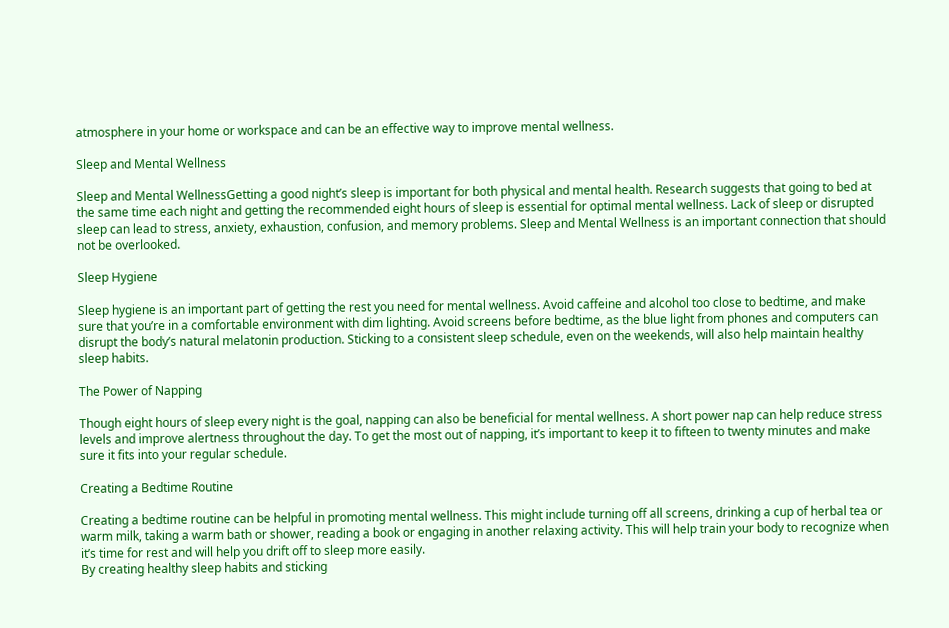atmosphere in your home or workspace and can be an effective way to improve mental wellness.

Sleep and Mental Wellness

Sleep and Mental WellnessGetting a good night’s sleep is important for both physical and mental health. Research suggests that going to bed at the same time each night and getting the recommended eight hours of sleep is essential for optimal mental wellness. Lack of sleep or disrupted sleep can lead to stress, anxiety, exhaustion, confusion, and memory problems. Sleep and Mental Wellness is an important connection that should not be overlooked.

Sleep Hygiene

Sleep hygiene is an important part of getting the rest you need for mental wellness. Avoid caffeine and alcohol too close to bedtime, and make sure that you’re in a comfortable environment with dim lighting. Avoid screens before bedtime, as the blue light from phones and computers can disrupt the body’s natural melatonin production. Sticking to a consistent sleep schedule, even on the weekends, will also help maintain healthy sleep habits.

The Power of Napping

Though eight hours of sleep every night is the goal, napping can also be beneficial for mental wellness. A short power nap can help reduce stress levels and improve alertness throughout the day. To get the most out of napping, it’s important to keep it to fifteen to twenty minutes and make sure it fits into your regular schedule.

Creating a Bedtime Routine

Creating a bedtime routine can be helpful in promoting mental wellness. This might include turning off all screens, drinking a cup of herbal tea or warm milk, taking a warm bath or shower, reading a book or engaging in another relaxing activity. This will help train your body to recognize when it’s time for rest and will help you drift off to sleep more easily.
By creating healthy sleep habits and sticking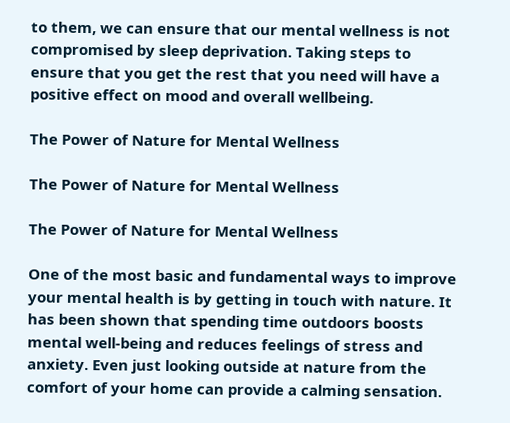to them, we can ensure that our mental wellness is not compromised by sleep deprivation. Taking steps to ensure that you get the rest that you need will have a positive effect on mood and overall wellbeing.

The Power of Nature for Mental Wellness

The Power of Nature for Mental Wellness

The Power of Nature for Mental Wellness

One of the most basic and fundamental ways to improve your mental health is by getting in touch with nature. It has been shown that spending time outdoors boosts mental well-being and reduces feelings of stress and anxiety. Even just looking outside at nature from the comfort of your home can provide a calming sensation.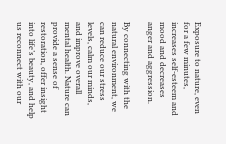Exposure to nature, even for a few minutes, increases self-esteem and mood and decreases anger and aggression.

By connecting with the natural environment, we can reduce our stress levels, calm our minds, and improve overall mental health. Nature can provide a sense of restoration, offer insight into life’s beauty, and help us reconnect with our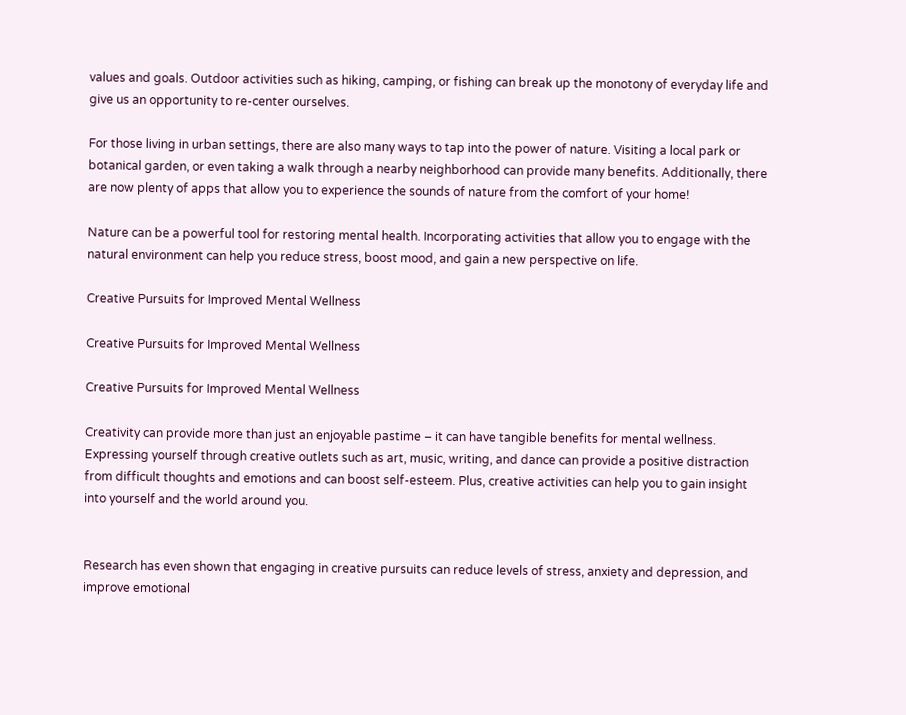values and goals. Outdoor activities such as hiking, camping, or fishing can break up the monotony of everyday life and give us an opportunity to re-center ourselves.

For those living in urban settings, there are also many ways to tap into the power of nature. Visiting a local park or botanical garden, or even taking a walk through a nearby neighborhood can provide many benefits. Additionally, there are now plenty of apps that allow you to experience the sounds of nature from the comfort of your home!

Nature can be a powerful tool for restoring mental health. Incorporating activities that allow you to engage with the natural environment can help you reduce stress, boost mood, and gain a new perspective on life.

Creative Pursuits for Improved Mental Wellness

Creative Pursuits for Improved Mental Wellness

Creative Pursuits for Improved Mental Wellness

Creativity can provide more than just an enjoyable pastime – it can have tangible benefits for mental wellness. Expressing yourself through creative outlets such as art, music, writing, and dance can provide a positive distraction from difficult thoughts and emotions and can boost self-esteem. Plus, creative activities can help you to gain insight into yourself and the world around you.


Research has even shown that engaging in creative pursuits can reduce levels of stress, anxiety and depression, and improve emotional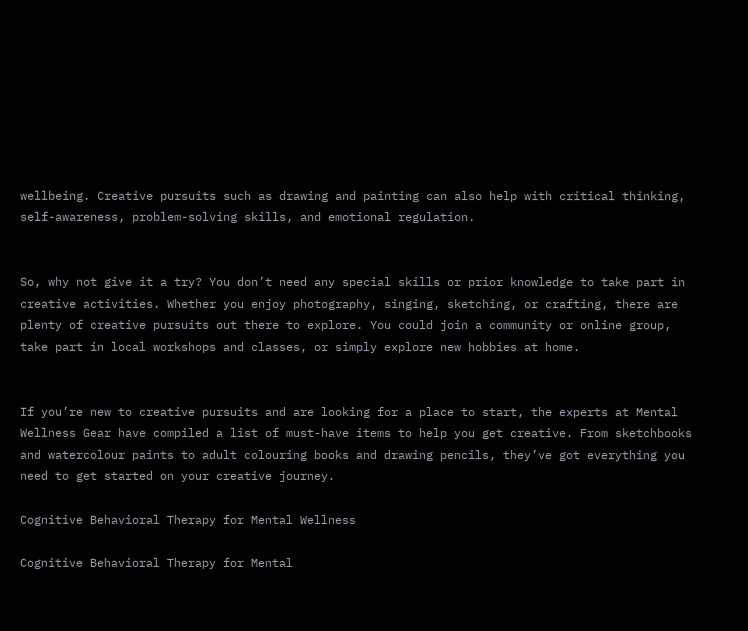wellbeing. Creative pursuits such as drawing and painting can also help with critical thinking, self-awareness, problem-solving skills, and emotional regulation.


So, why not give it a try? You don’t need any special skills or prior knowledge to take part in creative activities. Whether you enjoy photography, singing, sketching, or crafting, there are plenty of creative pursuits out there to explore. You could join a community or online group, take part in local workshops and classes, or simply explore new hobbies at home.


If you’re new to creative pursuits and are looking for a place to start, the experts at Mental Wellness Gear have compiled a list of must-have items to help you get creative. From sketchbooks and watercolour paints to adult colouring books and drawing pencils, they’ve got everything you need to get started on your creative journey.

Cognitive Behavioral Therapy for Mental Wellness

Cognitive Behavioral Therapy for Mental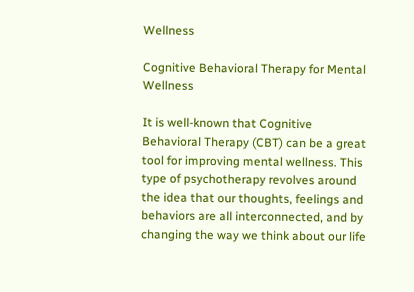Wellness

Cognitive Behavioral Therapy for Mental Wellness

It is well-known that Cognitive Behavioral Therapy (CBT) can be a great tool for improving mental wellness. This type of psychotherapy revolves around the idea that our thoughts, feelings and behaviors are all interconnected, and by changing the way we think about our life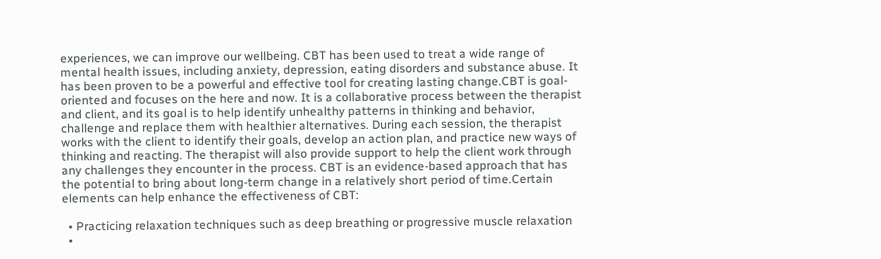experiences, we can improve our wellbeing. CBT has been used to treat a wide range of mental health issues, including anxiety, depression, eating disorders and substance abuse. It has been proven to be a powerful and effective tool for creating lasting change.CBT is goal-oriented and focuses on the here and now. It is a collaborative process between the therapist and client, and its goal is to help identify unhealthy patterns in thinking and behavior, challenge and replace them with healthier alternatives. During each session, the therapist works with the client to identify their goals, develop an action plan, and practice new ways of thinking and reacting. The therapist will also provide support to help the client work through any challenges they encounter in the process. CBT is an evidence-based approach that has the potential to bring about long-term change in a relatively short period of time.Certain elements can help enhance the effectiveness of CBT:

  • Practicing relaxation techniques such as deep breathing or progressive muscle relaxation
  •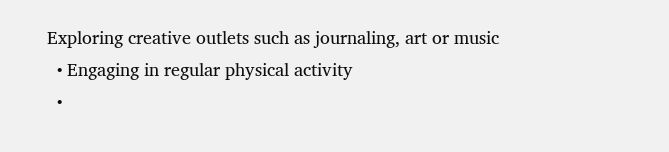Exploring creative outlets such as journaling, art or music
  • Engaging in regular physical activity
  •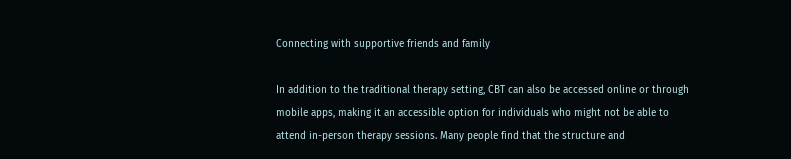Connecting with supportive friends and family

In addition to the traditional therapy setting, CBT can also be accessed online or through mobile apps, making it an accessible option for individuals who might not be able to attend in-person therapy sessions. Many people find that the structure and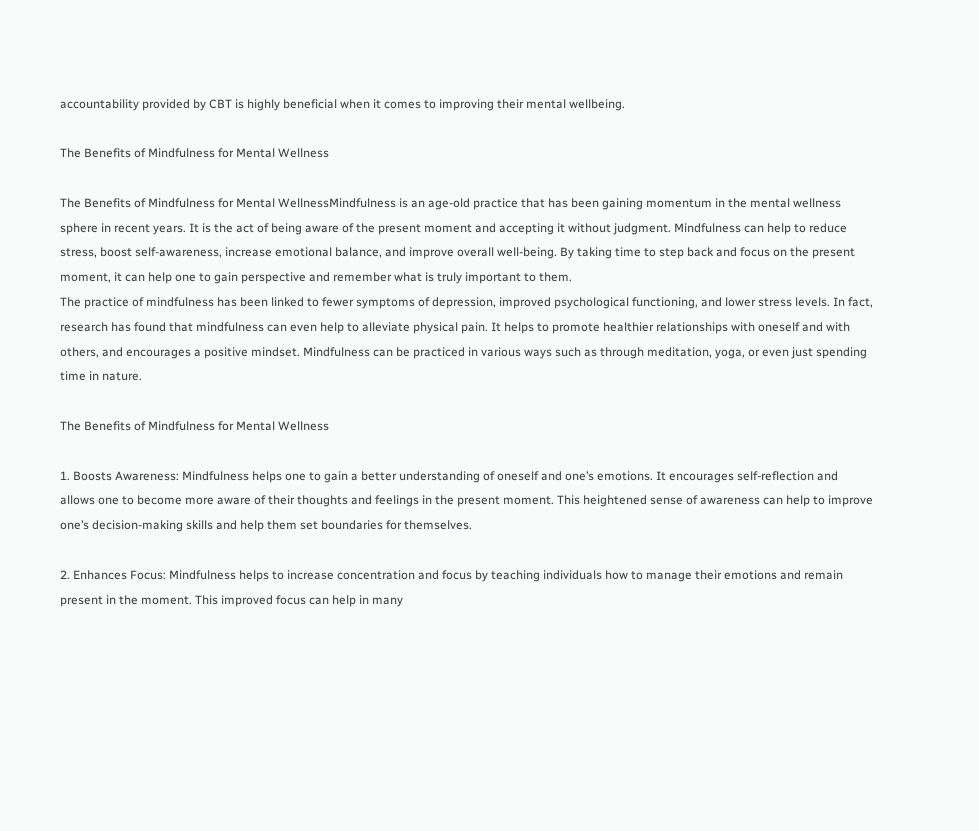accountability provided by CBT is highly beneficial when it comes to improving their mental wellbeing.

The Benefits of Mindfulness for Mental Wellness

The Benefits of Mindfulness for Mental WellnessMindfulness is an age-old practice that has been gaining momentum in the mental wellness sphere in recent years. It is the act of being aware of the present moment and accepting it without judgment. Mindfulness can help to reduce stress, boost self-awareness, increase emotional balance, and improve overall well-being. By taking time to step back and focus on the present moment, it can help one to gain perspective and remember what is truly important to them.
The practice of mindfulness has been linked to fewer symptoms of depression, improved psychological functioning, and lower stress levels. In fact, research has found that mindfulness can even help to alleviate physical pain. It helps to promote healthier relationships with oneself and with others, and encourages a positive mindset. Mindfulness can be practiced in various ways such as through meditation, yoga, or even just spending time in nature.

The Benefits of Mindfulness for Mental Wellness

1. Boosts Awareness: Mindfulness helps one to gain a better understanding of oneself and one’s emotions. It encourages self-reflection and allows one to become more aware of their thoughts and feelings in the present moment. This heightened sense of awareness can help to improve one’s decision-making skills and help them set boundaries for themselves.

2. Enhances Focus: Mindfulness helps to increase concentration and focus by teaching individuals how to manage their emotions and remain present in the moment. This improved focus can help in many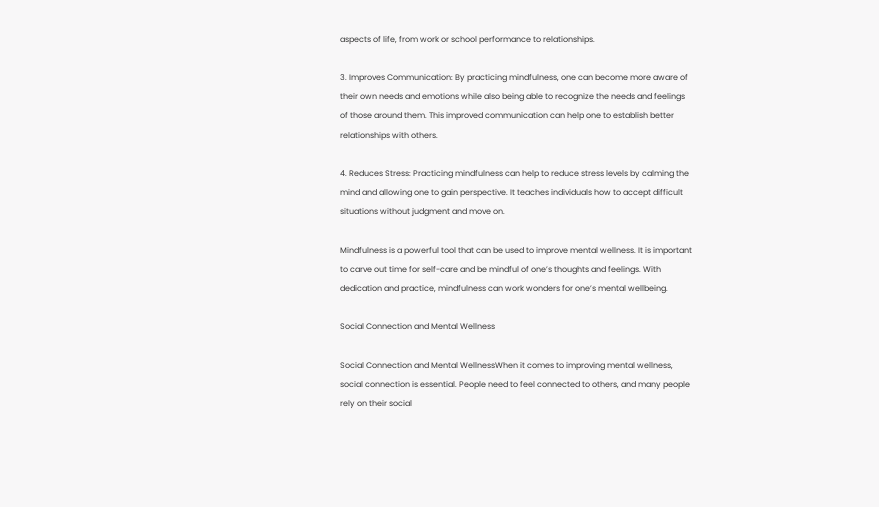aspects of life, from work or school performance to relationships.

3. Improves Communication: By practicing mindfulness, one can become more aware of their own needs and emotions while also being able to recognize the needs and feelings of those around them. This improved communication can help one to establish better relationships with others.

4. Reduces Stress: Practicing mindfulness can help to reduce stress levels by calming the mind and allowing one to gain perspective. It teaches individuals how to accept difficult situations without judgment and move on.

Mindfulness is a powerful tool that can be used to improve mental wellness. It is important to carve out time for self-care and be mindful of one’s thoughts and feelings. With dedication and practice, mindfulness can work wonders for one’s mental wellbeing.

Social Connection and Mental Wellness

Social Connection and Mental WellnessWhen it comes to improving mental wellness, social connection is essential. People need to feel connected to others, and many people rely on their social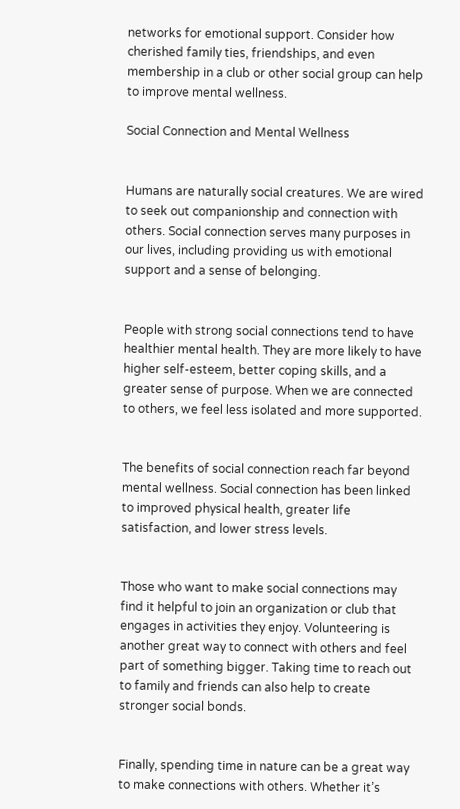networks for emotional support. Consider how cherished family ties, friendships, and even membership in a club or other social group can help to improve mental wellness.

Social Connection and Mental Wellness


Humans are naturally social creatures. We are wired to seek out companionship and connection with others. Social connection serves many purposes in our lives, including providing us with emotional support and a sense of belonging.


People with strong social connections tend to have healthier mental health. They are more likely to have higher self-esteem, better coping skills, and a greater sense of purpose. When we are connected to others, we feel less isolated and more supported.


The benefits of social connection reach far beyond mental wellness. Social connection has been linked to improved physical health, greater life satisfaction, and lower stress levels.


Those who want to make social connections may find it helpful to join an organization or club that engages in activities they enjoy. Volunteering is another great way to connect with others and feel part of something bigger. Taking time to reach out to family and friends can also help to create stronger social bonds.


Finally, spending time in nature can be a great way to make connections with others. Whether it’s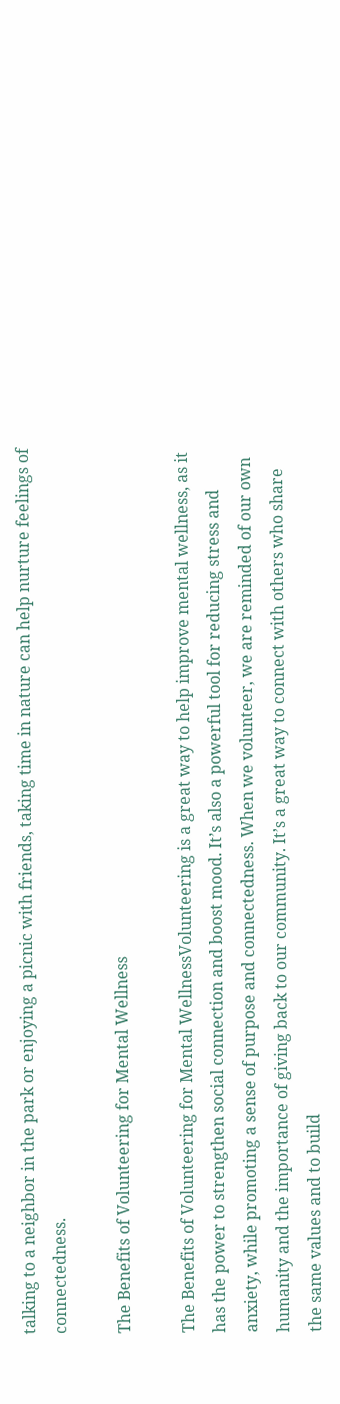talking to a neighbor in the park or enjoying a picnic with friends, taking time in nature can help nurture feelings of connectedness.

The Benefits of Volunteering for Mental Wellness

The Benefits of Volunteering for Mental WellnessVolunteering is a great way to help improve mental wellness, as it has the power to strengthen social connection and boost mood. It’s also a powerful tool for reducing stress and anxiety, while promoting a sense of purpose and connectedness. When we volunteer, we are reminded of our own humanity and the importance of giving back to our community. It’s a great way to connect with others who share the same values and to build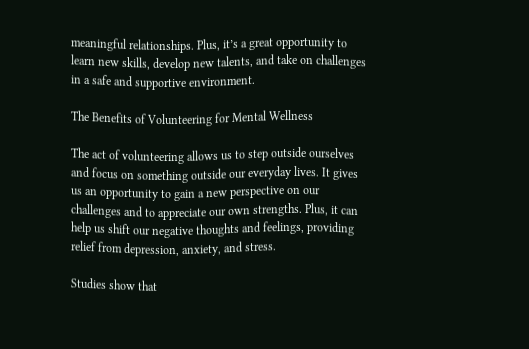meaningful relationships. Plus, it’s a great opportunity to learn new skills, develop new talents, and take on challenges in a safe and supportive environment.

The Benefits of Volunteering for Mental Wellness

The act of volunteering allows us to step outside ourselves and focus on something outside our everyday lives. It gives us an opportunity to gain a new perspective on our challenges and to appreciate our own strengths. Plus, it can help us shift our negative thoughts and feelings, providing relief from depression, anxiety, and stress.

Studies show that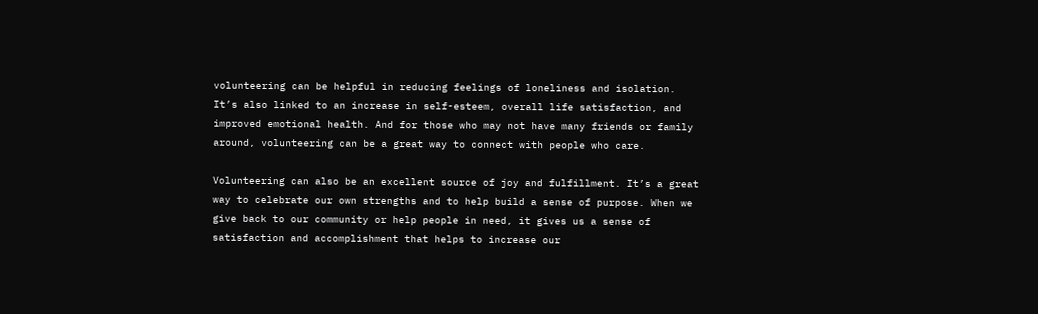volunteering can be helpful in reducing feelings of loneliness and isolation. It’s also linked to an increase in self-esteem, overall life satisfaction, and improved emotional health. And for those who may not have many friends or family around, volunteering can be a great way to connect with people who care.

Volunteering can also be an excellent source of joy and fulfillment. It’s a great way to celebrate our own strengths and to help build a sense of purpose. When we give back to our community or help people in need, it gives us a sense of satisfaction and accomplishment that helps to increase our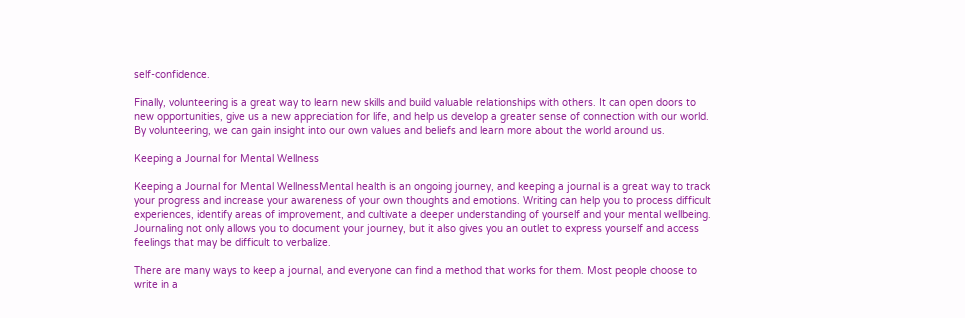self-confidence.

Finally, volunteering is a great way to learn new skills and build valuable relationships with others. It can open doors to new opportunities, give us a new appreciation for life, and help us develop a greater sense of connection with our world. By volunteering, we can gain insight into our own values and beliefs and learn more about the world around us.

Keeping a Journal for Mental Wellness

Keeping a Journal for Mental WellnessMental health is an ongoing journey, and keeping a journal is a great way to track your progress and increase your awareness of your own thoughts and emotions. Writing can help you to process difficult experiences, identify areas of improvement, and cultivate a deeper understanding of yourself and your mental wellbeing. Journaling not only allows you to document your journey, but it also gives you an outlet to express yourself and access feelings that may be difficult to verbalize.

There are many ways to keep a journal, and everyone can find a method that works for them. Most people choose to write in a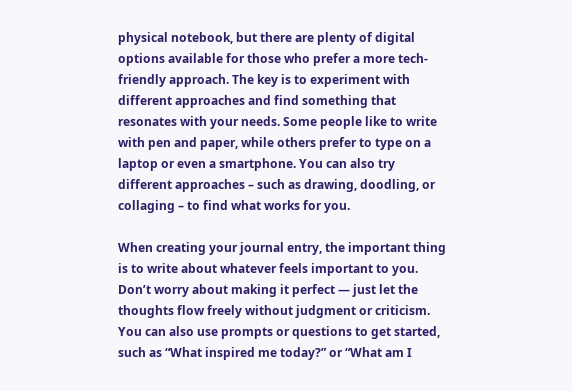physical notebook, but there are plenty of digital options available for those who prefer a more tech-friendly approach. The key is to experiment with different approaches and find something that resonates with your needs. Some people like to write with pen and paper, while others prefer to type on a laptop or even a smartphone. You can also try different approaches – such as drawing, doodling, or collaging – to find what works for you.

When creating your journal entry, the important thing is to write about whatever feels important to you. Don’t worry about making it perfect — just let the thoughts flow freely without judgment or criticism. You can also use prompts or questions to get started, such as “What inspired me today?” or “What am I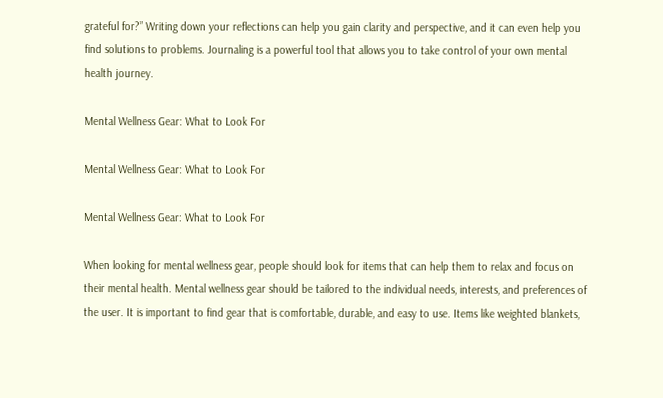grateful for?” Writing down your reflections can help you gain clarity and perspective, and it can even help you find solutions to problems. Journaling is a powerful tool that allows you to take control of your own mental health journey.

Mental Wellness Gear: What to Look For

Mental Wellness Gear: What to Look For

Mental Wellness Gear: What to Look For

When looking for mental wellness gear, people should look for items that can help them to relax and focus on their mental health. Mental wellness gear should be tailored to the individual needs, interests, and preferences of the user. It is important to find gear that is comfortable, durable, and easy to use. Items like weighted blankets,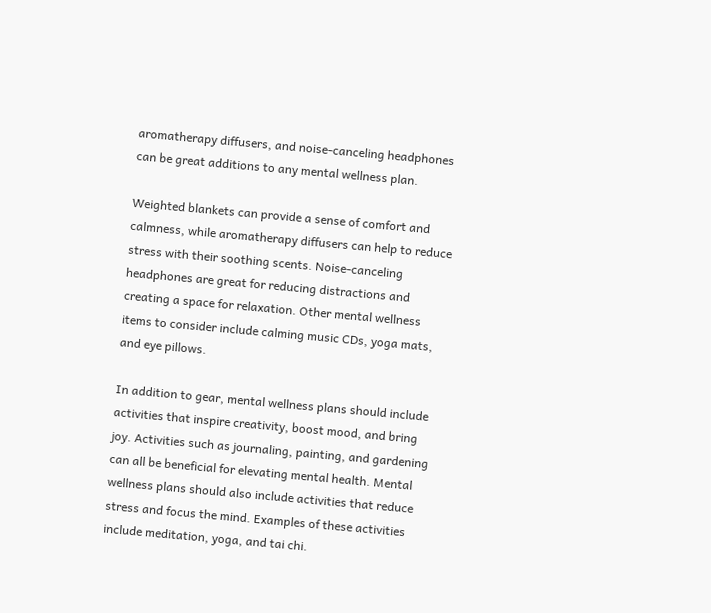aromatherapy diffusers, and noise-canceling headphones can be great additions to any mental wellness plan.

Weighted blankets can provide a sense of comfort and calmness, while aromatherapy diffusers can help to reduce stress with their soothing scents. Noise-canceling headphones are great for reducing distractions and creating a space for relaxation. Other mental wellness items to consider include calming music CDs, yoga mats, and eye pillows.

In addition to gear, mental wellness plans should include activities that inspire creativity, boost mood, and bring joy. Activities such as journaling, painting, and gardening can all be beneficial for elevating mental health. Mental wellness plans should also include activities that reduce stress and focus the mind. Examples of these activities include meditation, yoga, and tai chi.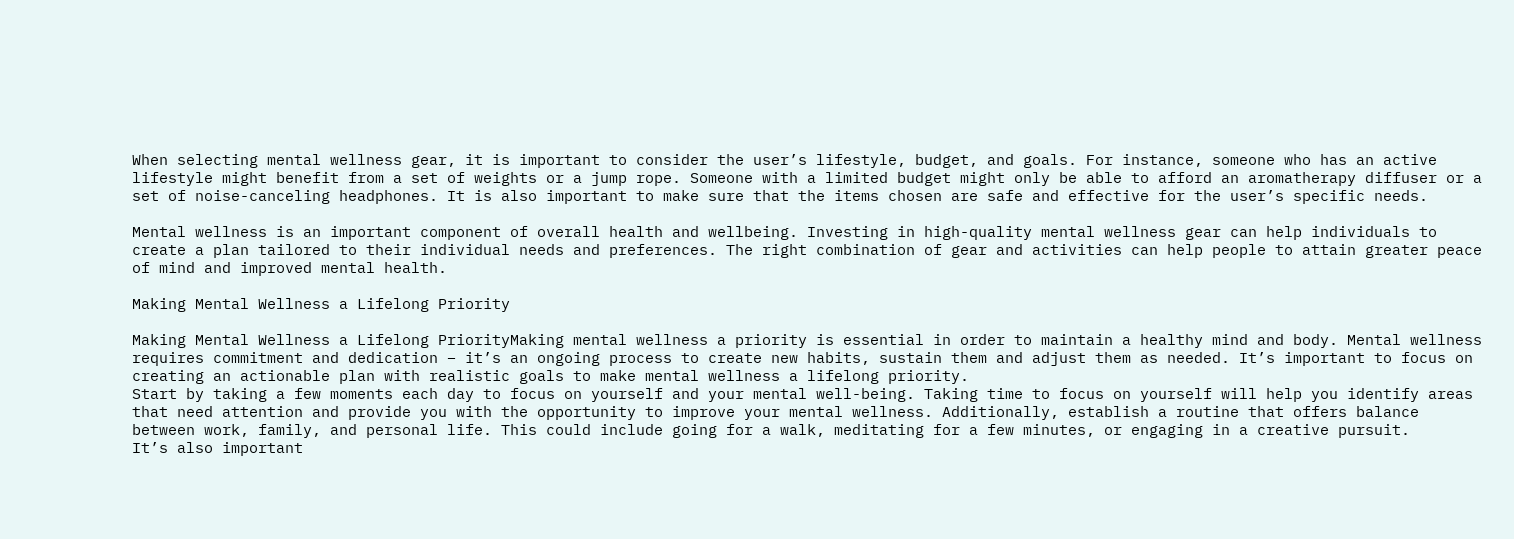When selecting mental wellness gear, it is important to consider the user’s lifestyle, budget, and goals. For instance, someone who has an active lifestyle might benefit from a set of weights or a jump rope. Someone with a limited budget might only be able to afford an aromatherapy diffuser or a set of noise-canceling headphones. It is also important to make sure that the items chosen are safe and effective for the user’s specific needs.

Mental wellness is an important component of overall health and wellbeing. Investing in high-quality mental wellness gear can help individuals to create a plan tailored to their individual needs and preferences. The right combination of gear and activities can help people to attain greater peace of mind and improved mental health.

Making Mental Wellness a Lifelong Priority

Making Mental Wellness a Lifelong PriorityMaking mental wellness a priority is essential in order to maintain a healthy mind and body. Mental wellness requires commitment and dedication – it’s an ongoing process to create new habits, sustain them and adjust them as needed. It’s important to focus on creating an actionable plan with realistic goals to make mental wellness a lifelong priority.
Start by taking a few moments each day to focus on yourself and your mental well-being. Taking time to focus on yourself will help you identify areas that need attention and provide you with the opportunity to improve your mental wellness. Additionally, establish a routine that offers balance between work, family, and personal life. This could include going for a walk, meditating for a few minutes, or engaging in a creative pursuit.
It’s also important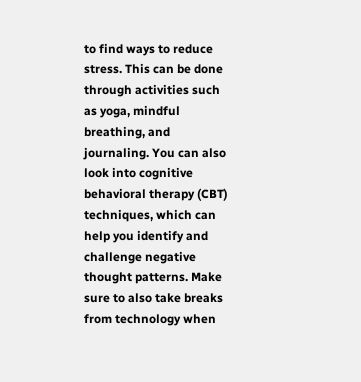to find ways to reduce stress. This can be done through activities such as yoga, mindful breathing, and journaling. You can also look into cognitive behavioral therapy (CBT) techniques, which can help you identify and challenge negative thought patterns. Make sure to also take breaks from technology when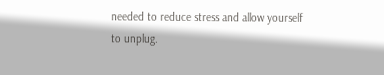needed to reduce stress and allow yourself to unplug.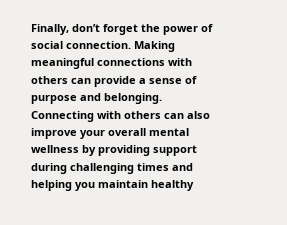Finally, don’t forget the power of social connection. Making meaningful connections with others can provide a sense of purpose and belonging. Connecting with others can also improve your overall mental wellness by providing support during challenging times and helping you maintain healthy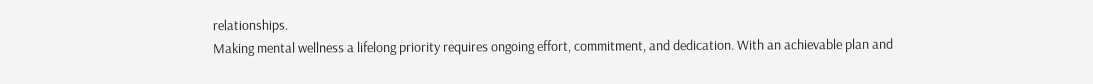relationships.
Making mental wellness a lifelong priority requires ongoing effort, commitment, and dedication. With an achievable plan and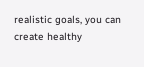realistic goals, you can create healthy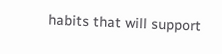habits that will support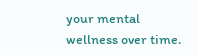your mental wellness over time.